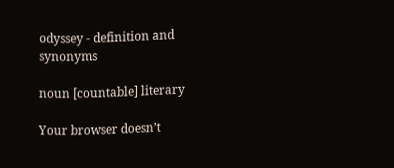odyssey - definition and synonyms

noun [countable] literary

Your browser doesn’t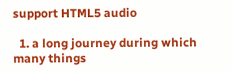support HTML5 audio

  1. a long journey during which many things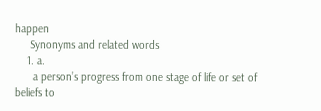happen
     Synonyms and related words
    1. a.
      a person’s progress from one stage of life or set of beliefs to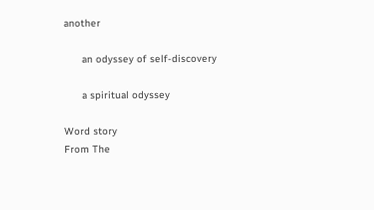another

      an odyssey of self-discovery

      a spiritual odyssey

Word story
From The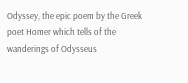Odyssey, the epic poem by the Greek poet Homer which tells of the wanderings of Odysseus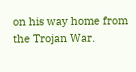on his way home from the Trojan War.